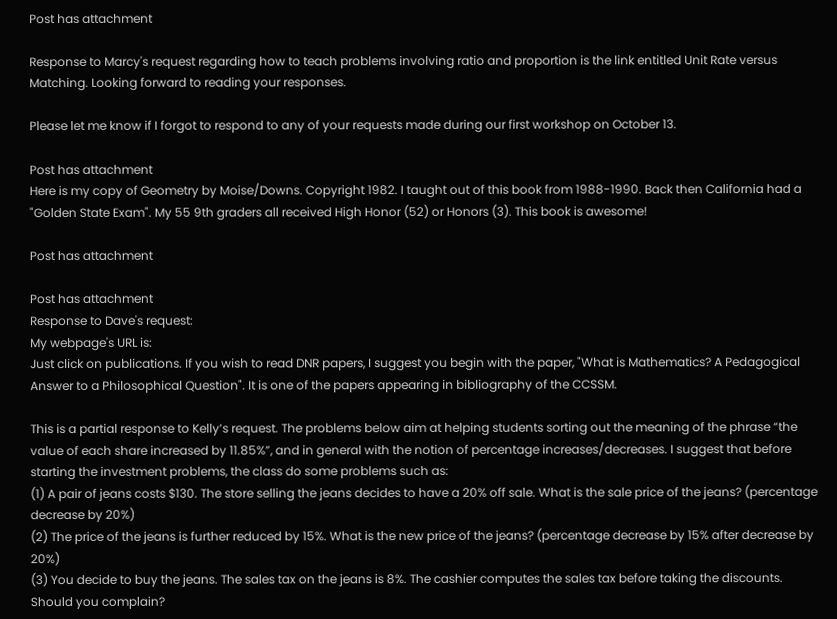Post has attachment

Response to Marcy's request regarding how to teach problems involving ratio and proportion is the link entitled Unit Rate versus Matching. Looking forward to reading your responses.

Please let me know if I forgot to respond to any of your requests made during our first workshop on October 13.

Post has attachment
Here is my copy of Geometry by Moise/Downs. Copyright 1982. I taught out of this book from 1988-1990. Back then California had a "Golden State Exam". My 55 9th graders all received High Honor (52) or Honors (3). This book is awesome!

Post has attachment

Post has attachment
Response to Dave's request:
My webpage's URL is:
Just click on publications. If you wish to read DNR papers, I suggest you begin with the paper, "What is Mathematics? A Pedagogical Answer to a Philosophical Question". It is one of the papers appearing in bibliography of the CCSSM.

This is a partial response to Kelly’s request. The problems below aim at helping students sorting out the meaning of the phrase “the value of each share increased by 11.85%”, and in general with the notion of percentage increases/decreases. I suggest that before starting the investment problems, the class do some problems such as:
(1) A pair of jeans costs $130. The store selling the jeans decides to have a 20% off sale. What is the sale price of the jeans? (percentage decrease by 20%)
(2) The price of the jeans is further reduced by 15%. What is the new price of the jeans? (percentage decrease by 15% after decrease by 20%)
(3) You decide to buy the jeans. The sales tax on the jeans is 8%. The cashier computes the sales tax before taking the discounts. Should you complain?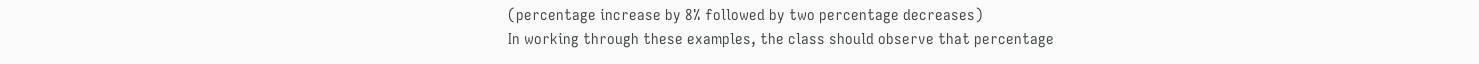(percentage increase by 8% followed by two percentage decreases)
In working through these examples, the class should observe that percentage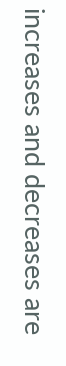increases and decreases are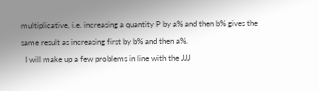multiplicative, i.e. increasing a quantity P by a% and then b% gives the same result as increasing first by b% and then a%.
  I will make up a few problems in line with the JJJ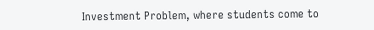Investment Problem, where students come to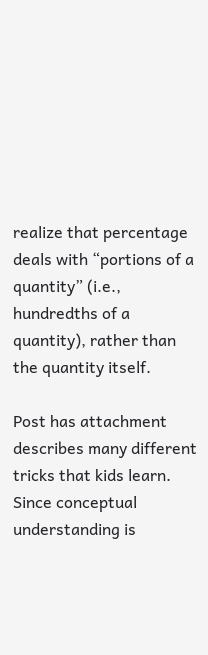realize that percentage deals with “portions of a quantity” (i.e., hundredths of a quantity), rather than the quantity itself.

Post has attachment describes many different tricks that kids learn. Since conceptual understanding is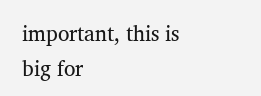important, this is big for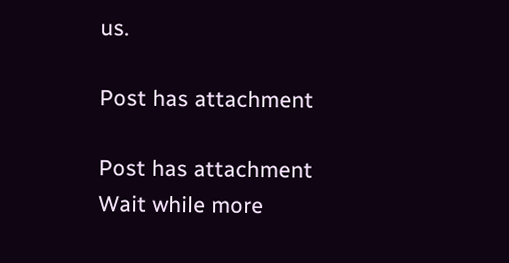us.

Post has attachment

Post has attachment
Wait while more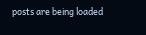posts are being loaded